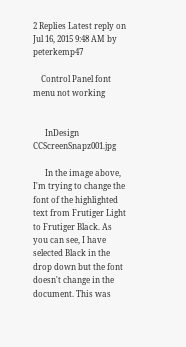2 Replies Latest reply on Jul 16, 2015 9:48 AM by peterkemp47

    Control Panel font menu not working


      InDesign CCScreenSnapz001.jpg

      In the image above, I'm trying to change the font of the highlighted text from Frutiger Light to Frutiger Black. As you can see, I have selected Black in the drop down but the font doesn't change in the document. This was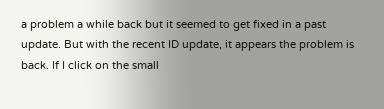a problem a while back but it seemed to get fixed in a past update. But with the recent ID update, it appears the problem is back. If I click on the small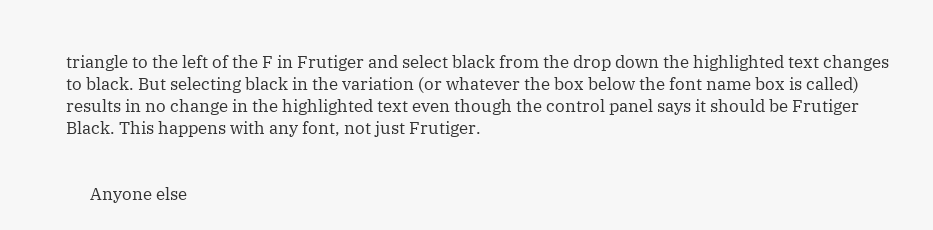triangle to the left of the F in Frutiger and select black from the drop down the highlighted text changes to black. But selecting black in the variation (or whatever the box below the font name box is called) results in no change in the highlighted text even though the control panel says it should be Frutiger Black. This happens with any font, not just Frutiger.


      Anyone else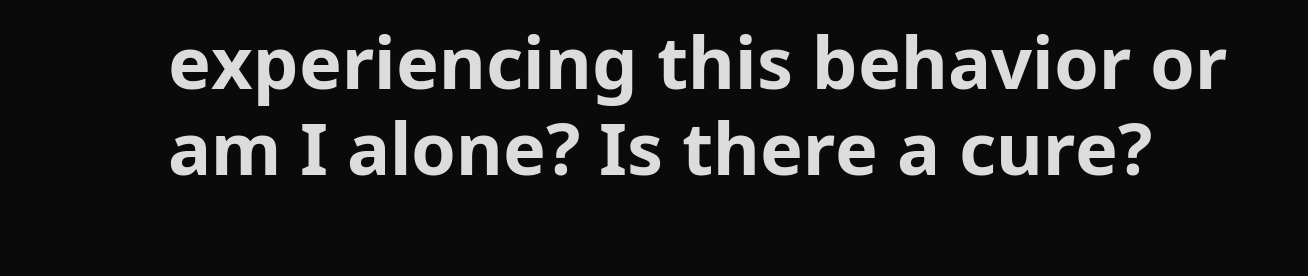experiencing this behavior or am I alone? Is there a cure?